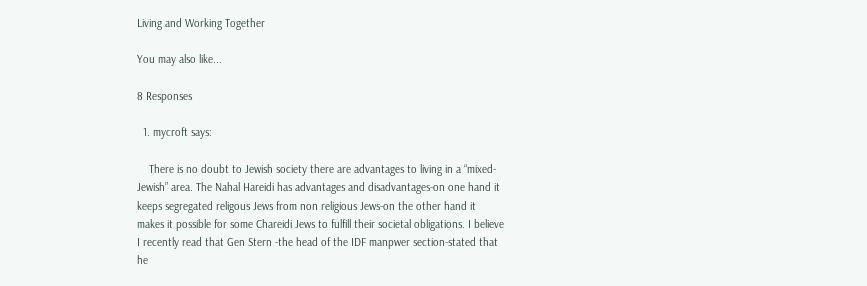Living and Working Together

You may also like...

8 Responses

  1. mycroft says:

    There is no doubt to Jewish society there are advantages to living in a “mixed-Jewish” area. The Nahal Hareidi has advantages and disadvantages-on one hand it keeps segregated religous Jews from non religious Jews-on the other hand it makes it possible for some Chareidi Jews to fulfill their societal obligations. I believe I recently read that Gen Stern -the head of the IDF manpwer section-stated that he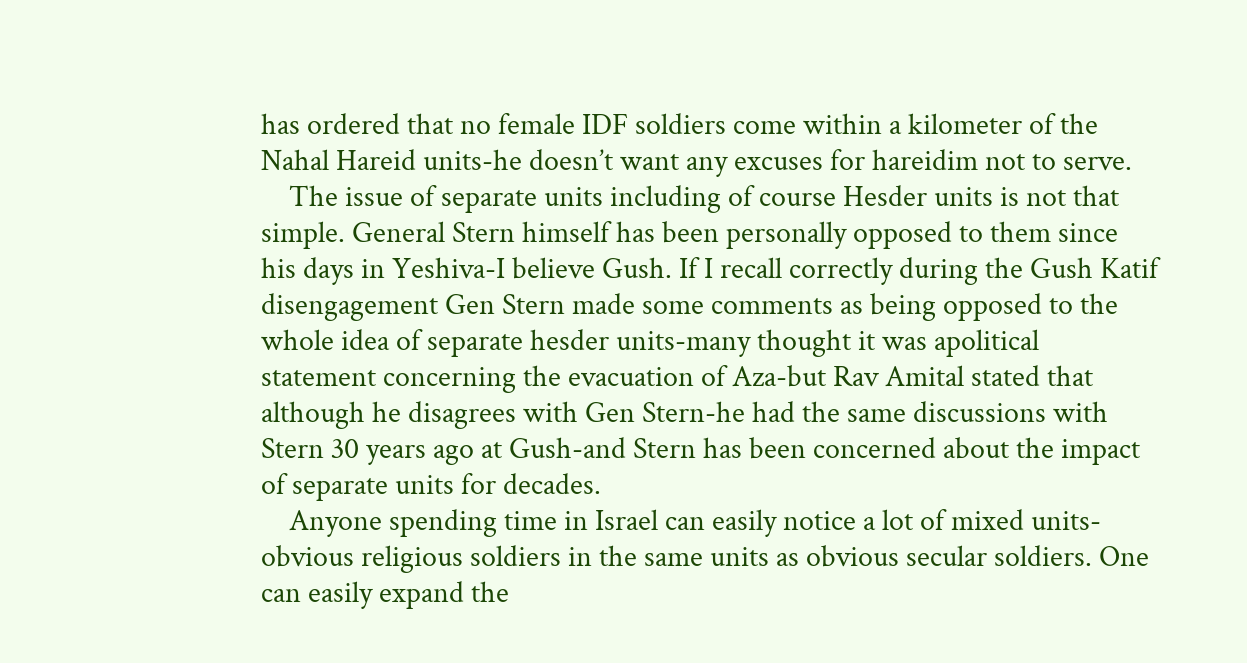has ordered that no female IDF soldiers come within a kilometer of the Nahal Hareid units-he doesn’t want any excuses for hareidim not to serve.
    The issue of separate units including of course Hesder units is not that simple. General Stern himself has been personally opposed to them since his days in Yeshiva-I believe Gush. If I recall correctly during the Gush Katif disengagement Gen Stern made some comments as being opposed to the whole idea of separate hesder units-many thought it was apolitical statement concerning the evacuation of Aza-but Rav Amital stated that although he disagrees with Gen Stern-he had the same discussions with Stern 30 years ago at Gush-and Stern has been concerned about the impact of separate units for decades.
    Anyone spending time in Israel can easily notice a lot of mixed units-obvious religious soldiers in the same units as obvious secular soldiers. One can easily expand the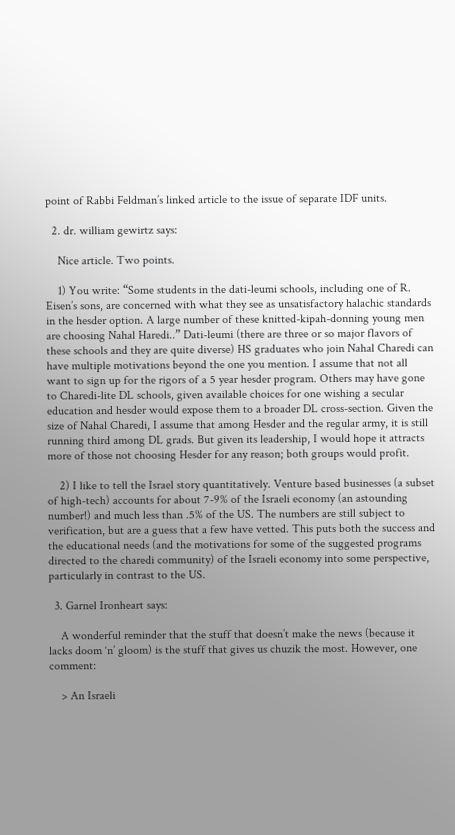point of Rabbi Feldman’s linked article to the issue of separate IDF units.

  2. dr. william gewirtz says:

    Nice article. Two points.

    1) You write: “Some students in the dati-leumi schools, including one of R. Eisen’s sons, are concerned with what they see as unsatisfactory halachic standards in the hesder option. A large number of these knitted-kipah-donning young men are choosing Nahal Haredi..” Dati-leumi (there are three or so major flavors of these schools and they are quite diverse) HS graduates who join Nahal Charedi can have multiple motivations beyond the one you mention. I assume that not all want to sign up for the rigors of a 5 year hesder program. Others may have gone to Charedi-lite DL schools, given available choices for one wishing a secular education and hesder would expose them to a broader DL cross-section. Given the size of Nahal Charedi, I assume that among Hesder and the regular army, it is still running third among DL grads. But given its leadership, I would hope it attracts more of those not choosing Hesder for any reason; both groups would profit.

    2) I like to tell the Israel story quantitatively. Venture based businesses (a subset of high-tech) accounts for about 7-9% of the Israeli economy (an astounding number!) and much less than .5% of the US. The numbers are still subject to verification, but are a guess that a few have vetted. This puts both the success and the educational needs (and the motivations for some of the suggested programs directed to the charedi community) of the Israeli economy into some perspective, particularly in contrast to the US.

  3. Garnel Ironheart says:

    A wonderful reminder that the stuff that doesn’t make the news (because it lacks doom ‘n’ gloom) is the stuff that gives us chuzik the most. However, one comment:

    > An Israeli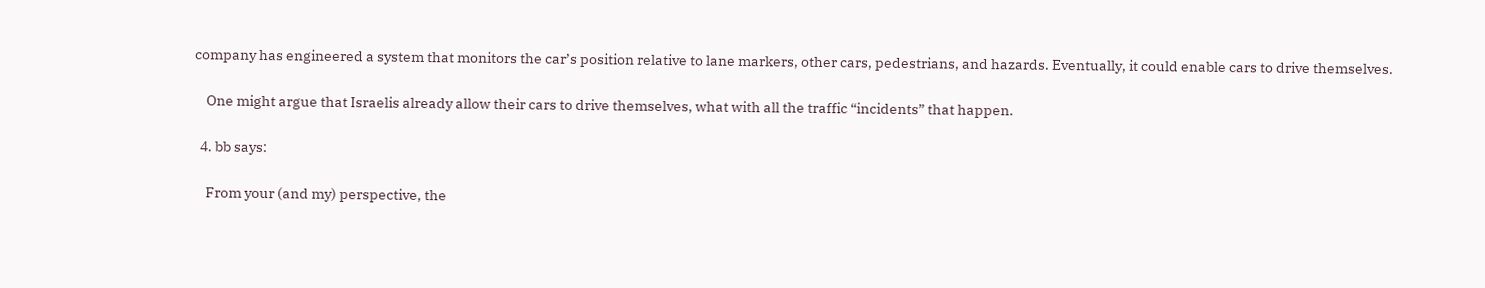company has engineered a system that monitors the car’s position relative to lane markers, other cars, pedestrians, and hazards. Eventually, it could enable cars to drive themselves.

    One might argue that Israelis already allow their cars to drive themselves, what with all the traffic “incidents” that happen.

  4. bb says:

    From your (and my) perspective, the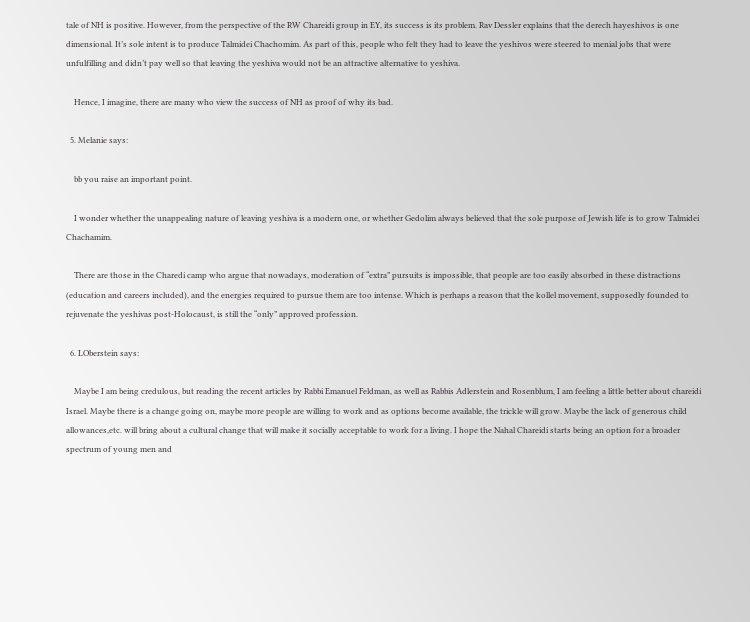tale of NH is positive. However, from the perspective of the RW Chareidi group in EY, its success is its problem. Rav Dessler explains that the derech hayeshivos is one dimensional. It’s sole intent is to produce Talmidei Chachomim. As part of this, people who felt they had to leave the yeshivos were steered to menial jobs that were unfulfilling and didn’t pay well so that leaving the yeshiva would not be an attractive alternative to yeshiva.

    Hence, I imagine, there are many who view the success of NH as proof of why its bad.

  5. Melanie says:

    bb you raise an important point.

    I wonder whether the unappealing nature of leaving yeshiva is a modern one, or whether Gedolim always believed that the sole purpose of Jewish life is to grow Talmidei Chachamim.

    There are those in the Charedi camp who argue that nowadays, moderation of “extra” pursuits is impossible, that people are too easily absorbed in these distractions (education and careers included), and the energies required to pursue them are too intense. Which is perhaps a reason that the kollel movement, supposedly founded to rejuvenate the yeshivas post-Holocaust, is still the “only” approved profession.

  6. LOberstein says:

    Maybe I am being credulous, but reading the recent articles by Rabbi Emanuel Feldman, as well as Rabbis Adlerstein and Rosenblum, I am feeling a little better about chareidi Israel. Maybe there is a change going on, maybe more people are willing to work and as options become available, the trickle will grow. Maybe the lack of generous child allowances,etc. will bring about a cultural change that will make it socially acceptable to work for a living. I hope the Nahal Chareidi starts being an option for a broader spectrum of young men and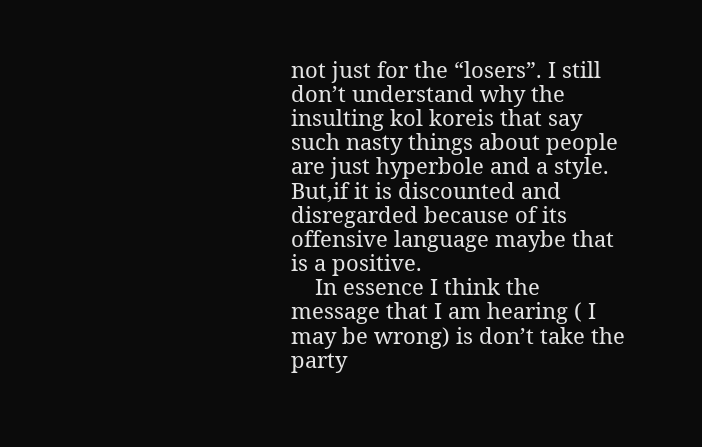not just for the “losers”. I still don’t understand why the insulting kol koreis that say such nasty things about people are just hyperbole and a style. But,if it is discounted and disregarded because of its offensive language maybe that is a positive.
    In essence I think the message that I am hearing ( I may be wrong) is don’t take the party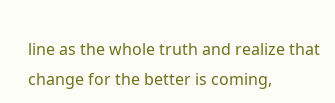line as the whole truth and realize that change for the better is coming,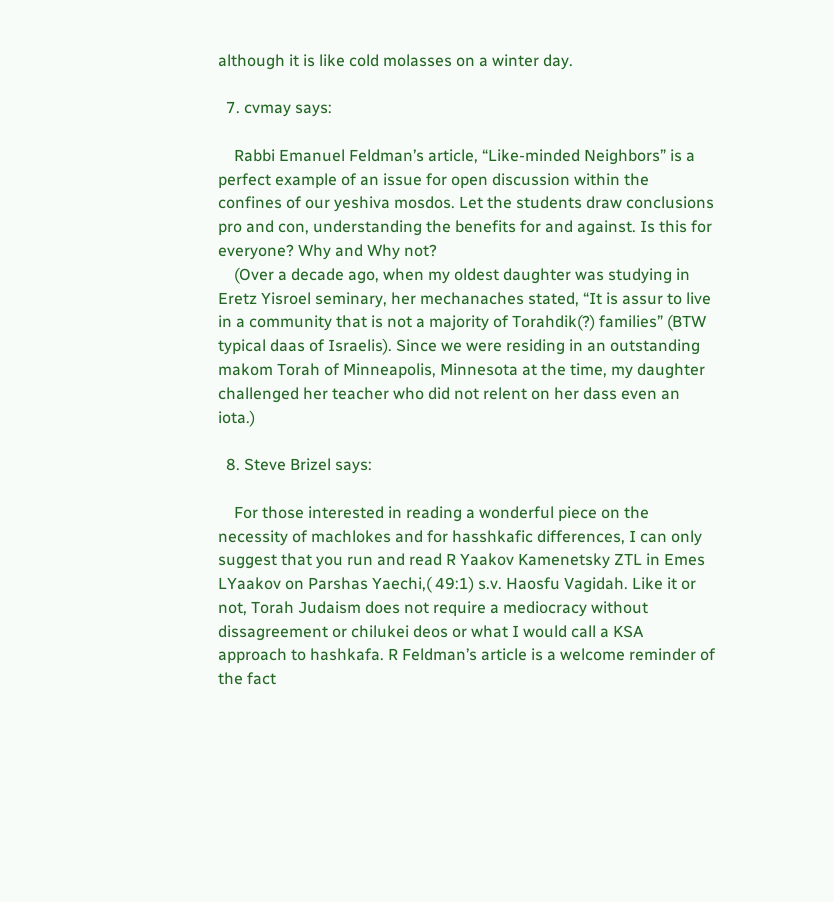although it is like cold molasses on a winter day.

  7. cvmay says:

    Rabbi Emanuel Feldman’s article, “Like-minded Neighbors” is a perfect example of an issue for open discussion within the confines of our yeshiva mosdos. Let the students draw conclusions pro and con, understanding the benefits for and against. Is this for everyone? Why and Why not?
    (Over a decade ago, when my oldest daughter was studying in Eretz Yisroel seminary, her mechanaches stated, “It is assur to live in a community that is not a majority of Torahdik(?) families” (BTW typical daas of Israelis). Since we were residing in an outstanding makom Torah of Minneapolis, Minnesota at the time, my daughter challenged her teacher who did not relent on her dass even an iota.)

  8. Steve Brizel says:

    For those interested in reading a wonderful piece on the necessity of machlokes and for hasshkafic differences, I can only suggest that you run and read R Yaakov Kamenetsky ZTL in Emes LYaakov on Parshas Yaechi,( 49:1) s.v. Haosfu Vagidah. Like it or not, Torah Judaism does not require a mediocracy without dissagreement or chilukei deos or what I would call a KSA approach to hashkafa. R Feldman’s article is a welcome reminder of the fact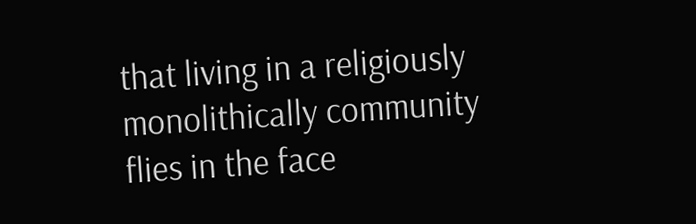that living in a religiously monolithically community flies in the face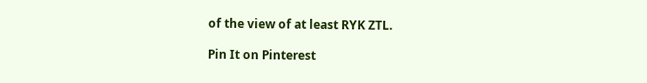of the view of at least RYK ZTL.

Pin It on Pinterest